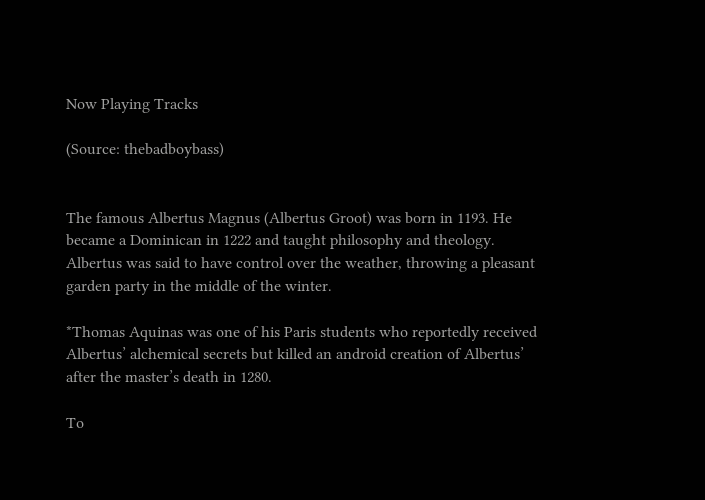Now Playing Tracks

(Source: thebadboybass)


The famous Albertus Magnus (Albertus Groot) was born in 1193. He became a Dominican in 1222 and taught philosophy and theology. Albertus was said to have control over the weather, throwing a pleasant garden party in the middle of the winter.

*Thomas Aquinas was one of his Paris students who reportedly received Albertus’ alchemical secrets but killed an android creation of Albertus’ after the master’s death in 1280.

To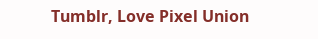Tumblr, Love Pixel Union